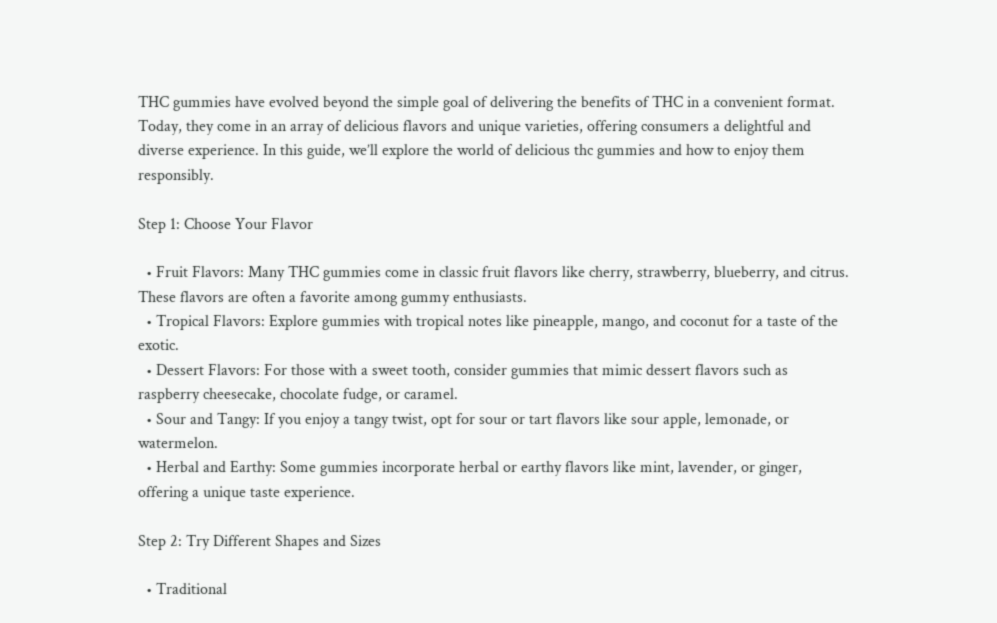THC gummies have evolved beyond the simple goal of delivering the benefits of THC in a convenient format. Today, they come in an array of delicious flavors and unique varieties, offering consumers a delightful and diverse experience. In this guide, we’ll explore the world of delicious thc gummies and how to enjoy them responsibly.

Step 1: Choose Your Flavor

  • Fruit Flavors: Many THC gummies come in classic fruit flavors like cherry, strawberry, blueberry, and citrus. These flavors are often a favorite among gummy enthusiasts.
  • Tropical Flavors: Explore gummies with tropical notes like pineapple, mango, and coconut for a taste of the exotic.
  • Dessert Flavors: For those with a sweet tooth, consider gummies that mimic dessert flavors such as raspberry cheesecake, chocolate fudge, or caramel.
  • Sour and Tangy: If you enjoy a tangy twist, opt for sour or tart flavors like sour apple, lemonade, or watermelon.
  • Herbal and Earthy: Some gummies incorporate herbal or earthy flavors like mint, lavender, or ginger, offering a unique taste experience.

Step 2: Try Different Shapes and Sizes

  • Traditional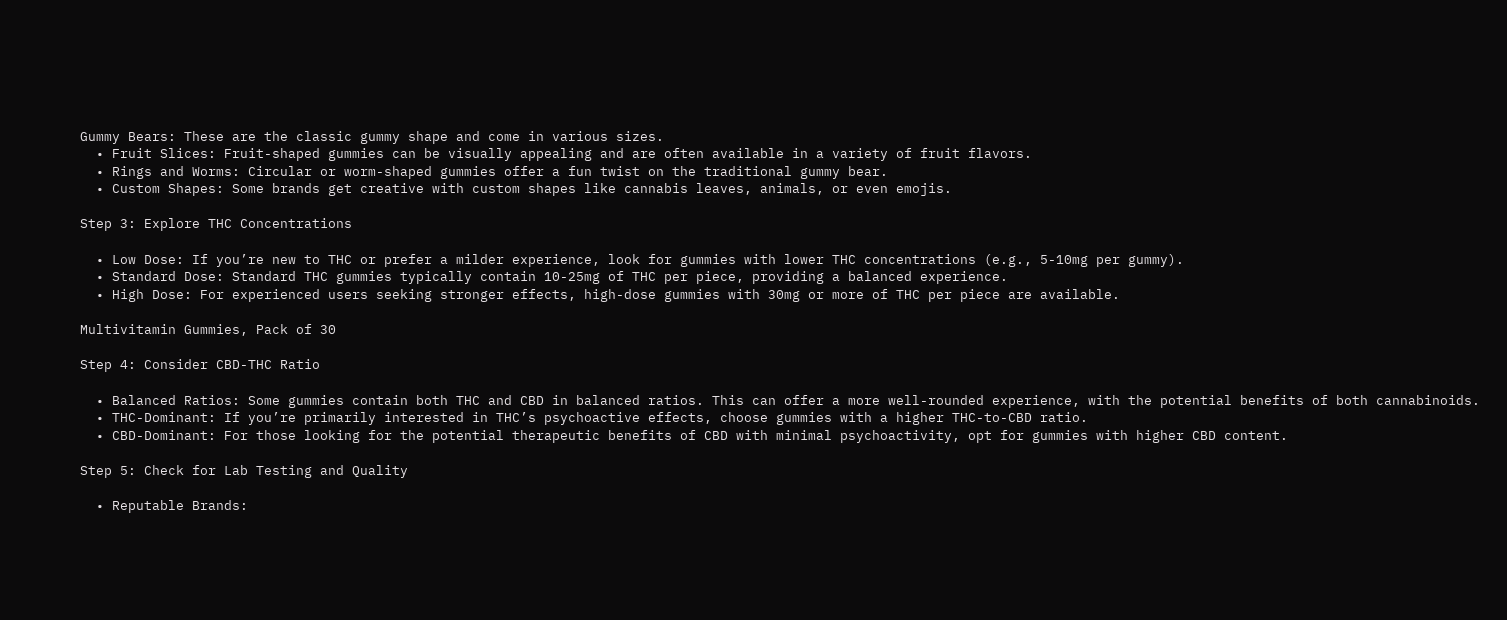Gummy Bears: These are the classic gummy shape and come in various sizes.
  • Fruit Slices: Fruit-shaped gummies can be visually appealing and are often available in a variety of fruit flavors.
  • Rings and Worms: Circular or worm-shaped gummies offer a fun twist on the traditional gummy bear.
  • Custom Shapes: Some brands get creative with custom shapes like cannabis leaves, animals, or even emojis.

Step 3: Explore THC Concentrations

  • Low Dose: If you’re new to THC or prefer a milder experience, look for gummies with lower THC concentrations (e.g., 5-10mg per gummy).
  • Standard Dose: Standard THC gummies typically contain 10-25mg of THC per piece, providing a balanced experience.
  • High Dose: For experienced users seeking stronger effects, high-dose gummies with 30mg or more of THC per piece are available.

Multivitamin Gummies, Pack of 30

Step 4: Consider CBD-THC Ratio

  • Balanced Ratios: Some gummies contain both THC and CBD in balanced ratios. This can offer a more well-rounded experience, with the potential benefits of both cannabinoids.
  • THC-Dominant: If you’re primarily interested in THC’s psychoactive effects, choose gummies with a higher THC-to-CBD ratio.
  • CBD-Dominant: For those looking for the potential therapeutic benefits of CBD with minimal psychoactivity, opt for gummies with higher CBD content.

Step 5: Check for Lab Testing and Quality

  • Reputable Brands: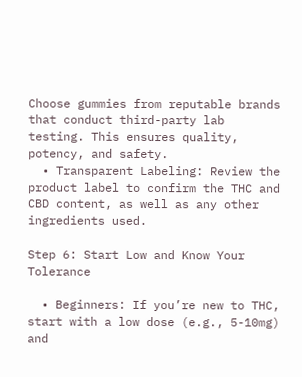Choose gummies from reputable brands that conduct third-party lab testing. This ensures quality, potency, and safety.
  • Transparent Labeling: Review the product label to confirm the THC and CBD content, as well as any other ingredients used.

Step 6: Start Low and Know Your Tolerance

  • Beginners: If you’re new to THC, start with a low dose (e.g., 5-10mg) and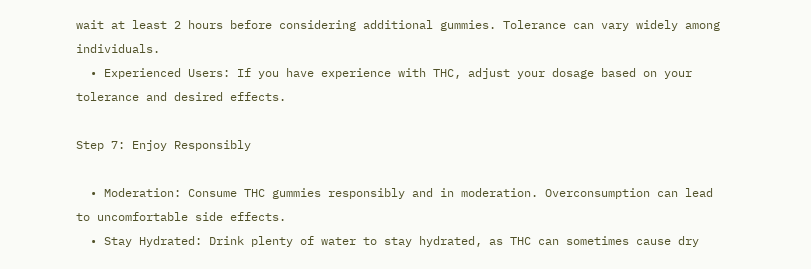wait at least 2 hours before considering additional gummies. Tolerance can vary widely among individuals.
  • Experienced Users: If you have experience with THC, adjust your dosage based on your tolerance and desired effects.

Step 7: Enjoy Responsibly

  • Moderation: Consume THC gummies responsibly and in moderation. Overconsumption can lead to uncomfortable side effects.
  • Stay Hydrated: Drink plenty of water to stay hydrated, as THC can sometimes cause dry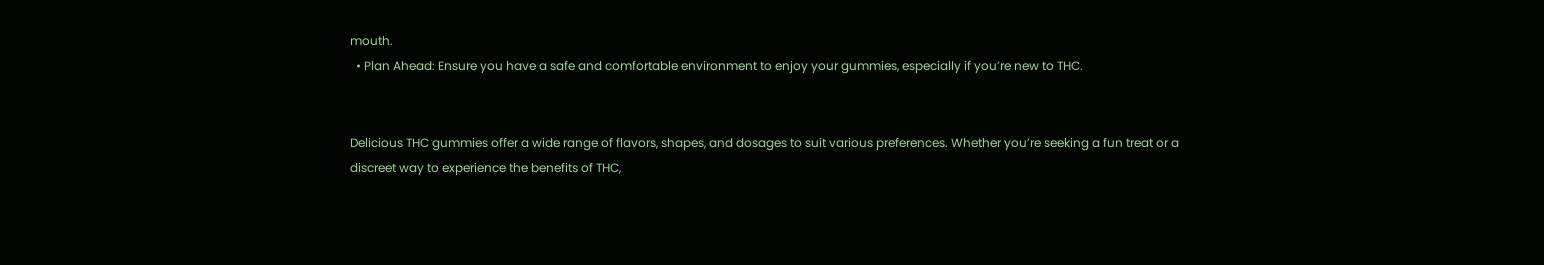mouth.
  • Plan Ahead: Ensure you have a safe and comfortable environment to enjoy your gummies, especially if you’re new to THC.


Delicious THC gummies offer a wide range of flavors, shapes, and dosages to suit various preferences. Whether you’re seeking a fun treat or a discreet way to experience the benefits of THC,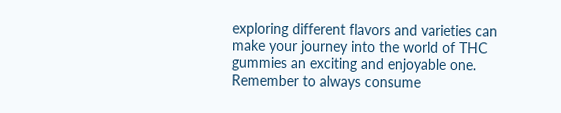exploring different flavors and varieties can make your journey into the world of THC gummies an exciting and enjoyable one. Remember to always consume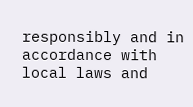responsibly and in accordance with local laws and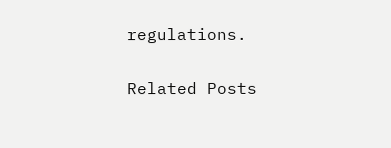regulations.

Related Posts